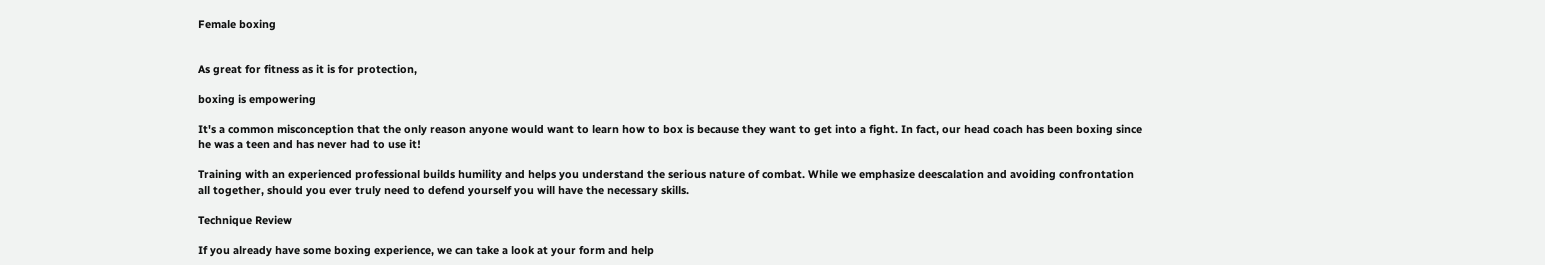Female boxing


As great for fitness as it is for protection,

boxing is empowering

It's a common misconception that the only reason anyone would want to learn how to box is because they want to get into a fight. In fact, our head coach has been boxing since he was a teen and has never had to use it!

Training with an experienced professional builds humility and helps you understand the serious nature of combat. While we emphasize deescalation and avoiding confrontation all together, should you ever truly need to defend yourself you will have the necessary skills.

Technique Review

If you already have some boxing experience, we can take a look at your form and help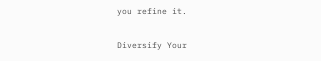you refine it.

Diversify Your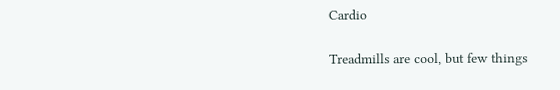Cardio

Treadmills are cool, but few things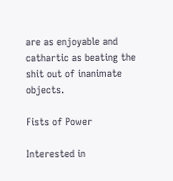are as enjoyable and cathartic as beating the shit out of inanimate objects.

Fists of Power

Interested in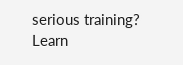serious training? Learn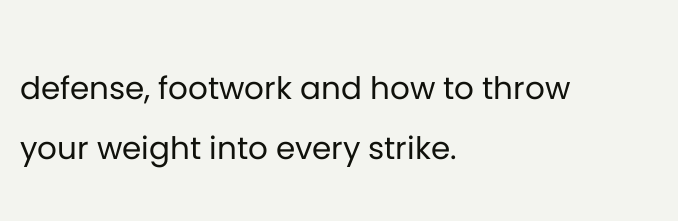defense, footwork and how to throw your weight into every strike.